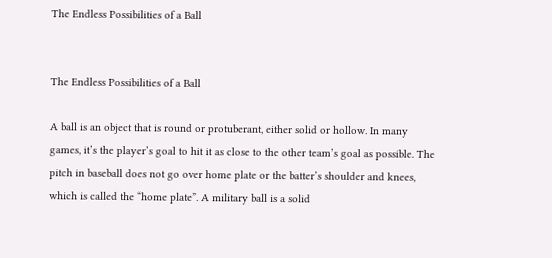The Endless Possibilities of a Ball


The Endless Possibilities of a Ball

A ball is an object that is round or protuberant, either solid or hollow. In many games, it’s the player’s goal to hit it as close to the other team’s goal as possible. The pitch in baseball does not go over home plate or the batter’s shoulder and knees, which is called the “home plate”. A military ball is a solid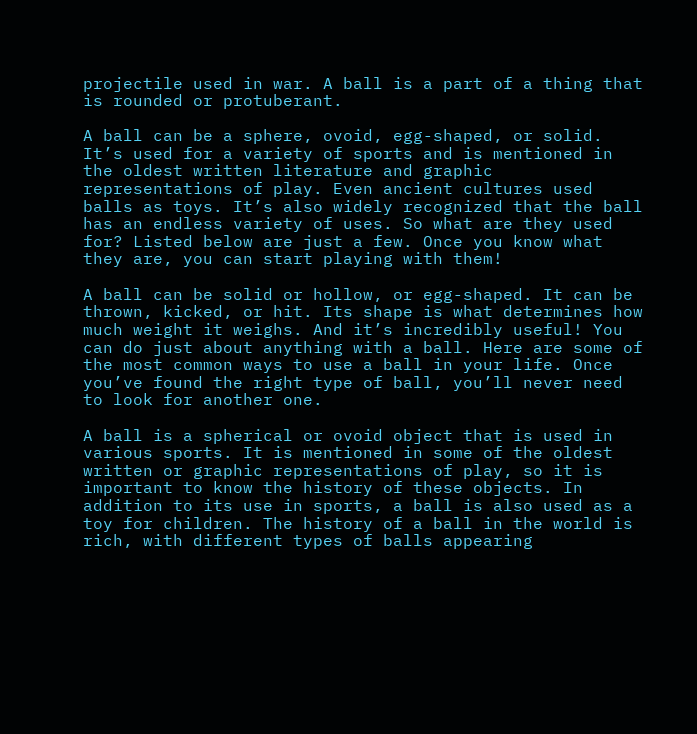projectile used in war. A ball is a part of a thing that is rounded or protuberant.

A ball can be a sphere, ovoid, egg-shaped, or solid. It’s used for a variety of sports and is mentioned in the oldest written literature and graphic representations of play. Even ancient cultures used balls as toys. It’s also widely recognized that the ball has an endless variety of uses. So what are they used for? Listed below are just a few. Once you know what they are, you can start playing with them!

A ball can be solid or hollow, or egg-shaped. It can be thrown, kicked, or hit. Its shape is what determines how much weight it weighs. And it’s incredibly useful! You can do just about anything with a ball. Here are some of the most common ways to use a ball in your life. Once you’ve found the right type of ball, you’ll never need to look for another one.

A ball is a spherical or ovoid object that is used in various sports. It is mentioned in some of the oldest written or graphic representations of play, so it is important to know the history of these objects. In addition to its use in sports, a ball is also used as a toy for children. The history of a ball in the world is rich, with different types of balls appearing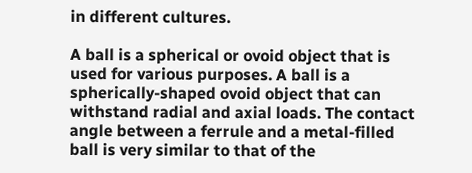in different cultures.

A ball is a spherical or ovoid object that is used for various purposes. A ball is a spherically-shaped ovoid object that can withstand radial and axial loads. The contact angle between a ferrule and a metal-filled ball is very similar to that of the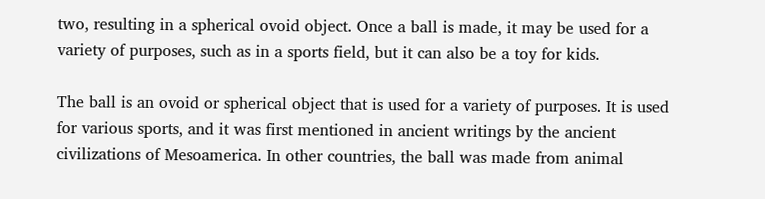two, resulting in a spherical ovoid object. Once a ball is made, it may be used for a variety of purposes, such as in a sports field, but it can also be a toy for kids.

The ball is an ovoid or spherical object that is used for a variety of purposes. It is used for various sports, and it was first mentioned in ancient writings by the ancient civilizations of Mesoamerica. In other countries, the ball was made from animal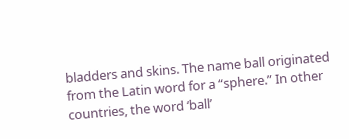bladders and skins. The name ball originated from the Latin word for a “sphere.” In other countries, the word ‘ball’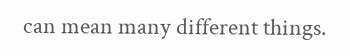can mean many different things.